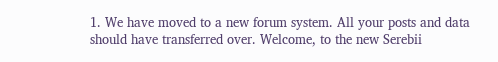1. We have moved to a new forum system. All your posts and data should have transferred over. Welcome, to the new Serebii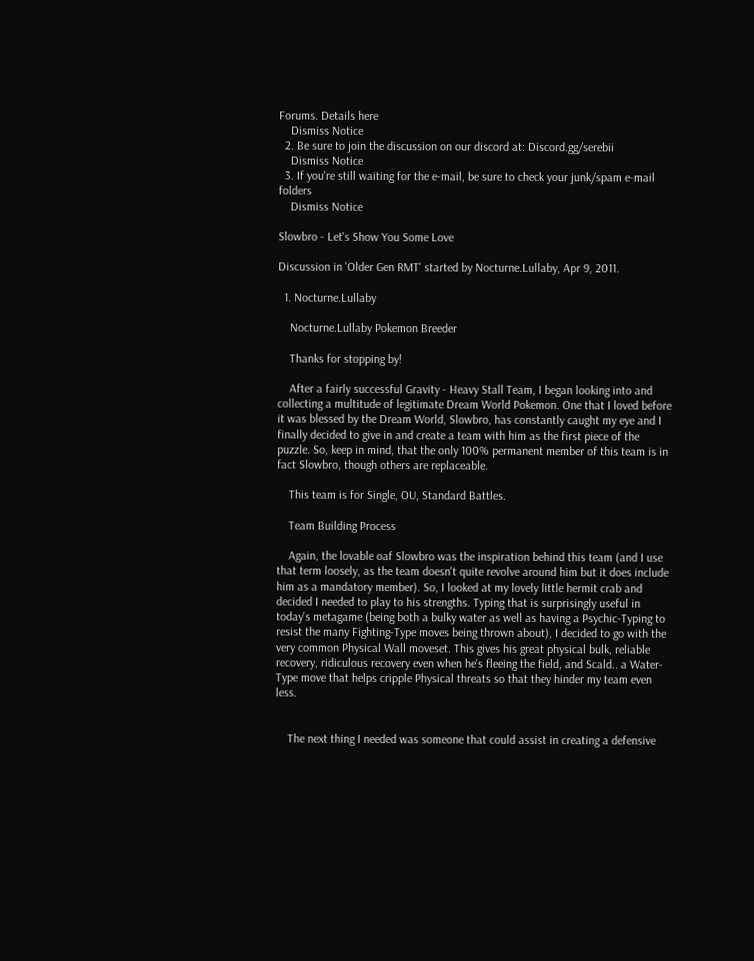Forums. Details here
    Dismiss Notice
  2. Be sure to join the discussion on our discord at: Discord.gg/serebii
    Dismiss Notice
  3. If you're still waiting for the e-mail, be sure to check your junk/spam e-mail folders
    Dismiss Notice

Slowbro - Let's Show You Some Love

Discussion in 'Older Gen RMT' started by Nocturne.Lullaby, Apr 9, 2011.

  1. Nocturne.Lullaby

    Nocturne.Lullaby Pokemon Breeder

    Thanks for stopping by!

    After a fairly successful Gravity - Heavy Stall Team, I began looking into and collecting a multitude of legitimate Dream World Pokemon. One that I loved before it was blessed by the Dream World, Slowbro, has constantly caught my eye and I finally decided to give in and create a team with him as the first piece of the puzzle. So, keep in mind, that the only 100% permanent member of this team is in fact Slowbro, though others are replaceable.

    This team is for Single, OU, Standard Battles.

    Team Building Process

    Again, the lovable oaf Slowbro was the inspiration behind this team (and I use that term loosely, as the team doesn't quite revolve around him but it does include him as a mandatory member). So, I looked at my lovely little hermit crab and decided I needed to play to his strengths. Typing that is surprisingly useful in today's metagame (being both a bulky water as well as having a Psychic-Typing to resist the many Fighting-Type moves being thrown about), I decided to go with the very common Physical Wall moveset. This gives his great physical bulk, reliable recovery, ridiculous recovery even when he's fleeing the field, and Scald.. a Water-Type move that helps cripple Physical threats so that they hinder my team even less.


    The next thing I needed was someone that could assist in creating a defensive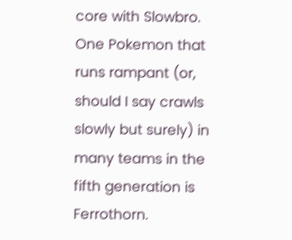core with Slowbro. One Pokemon that runs rampant (or, should I say crawls slowly but surely) in many teams in the fifth generation is Ferrothorn.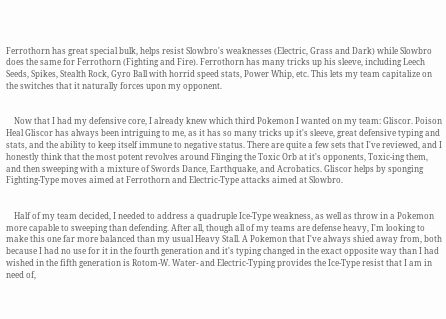Ferrothorn has great special bulk, helps resist Slowbro's weaknesses (Electric, Grass and Dark) while Slowbro does the same for Ferrothorn (Fighting and Fire). Ferrothorn has many tricks up his sleeve, including Leech Seeds, Spikes, Stealth Rock, Gyro Ball with horrid speed stats, Power Whip, etc. This lets my team capitalize on the switches that it naturally forces upon my opponent.


    Now that I had my defensive core, I already knew which third Pokemon I wanted on my team: Gliscor. Poison Heal Gliscor has always been intriguing to me, as it has so many tricks up it's sleeve, great defensive typing and stats, and the ability to keep itself immune to negative status. There are quite a few sets that I've reviewed, and I honestly think that the most potent revolves around Flinging the Toxic Orb at it's opponents, Toxic-ing them, and then sweeping with a mixture of Swords Dance, Earthquake, and Acrobatics. Gliscor helps by sponging Fighting-Type moves aimed at Ferrothorn and Electric-Type attacks aimed at Slowbro.


    Half of my team decided, I needed to address a quadruple Ice-Type weakness, as well as throw in a Pokemon more capable to sweeping than defending. After all, though all of my teams are defense heavy, I'm looking to make this one far more balanced than my usual Heavy Stall. A Pokemon that I've always shied away from, both because I had no use for it in the fourth generation and it's typing changed in the exact opposite way than I had wished in the fifth generation is Rotom-W. Water- and Electric-Typing provides the Ice-Type resist that I am in need of,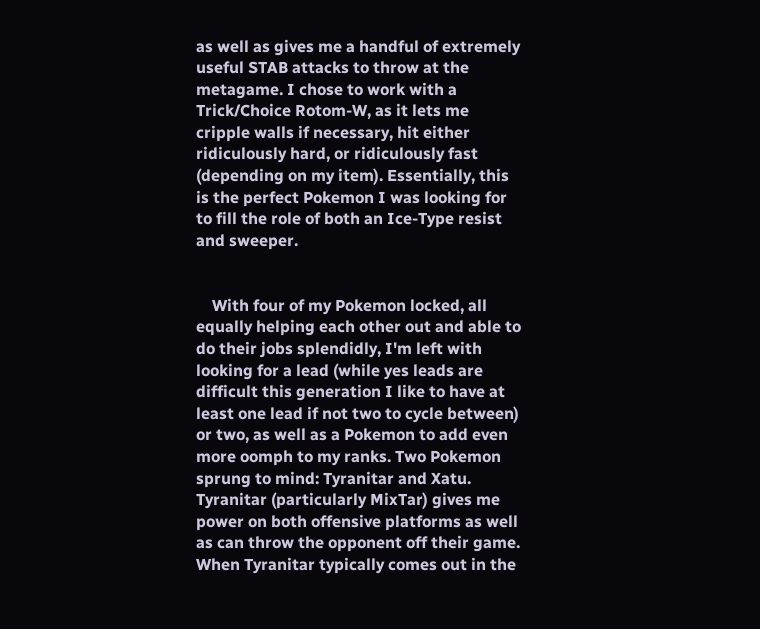as well as gives me a handful of extremely useful STAB attacks to throw at the metagame. I chose to work with a Trick/Choice Rotom-W, as it lets me cripple walls if necessary, hit either ridiculously hard, or ridiculously fast (depending on my item). Essentially, this is the perfect Pokemon I was looking for to fill the role of both an Ice-Type resist and sweeper.


    With four of my Pokemon locked, all equally helping each other out and able to do their jobs splendidly, I'm left with looking for a lead (while yes leads are difficult this generation I like to have at least one lead if not two to cycle between) or two, as well as a Pokemon to add even more oomph to my ranks. Two Pokemon sprung to mind: Tyranitar and Xatu. Tyranitar (particularly MixTar) gives me power on both offensive platforms as well as can throw the opponent off their game. When Tyranitar typically comes out in the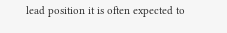lead position it is often expected to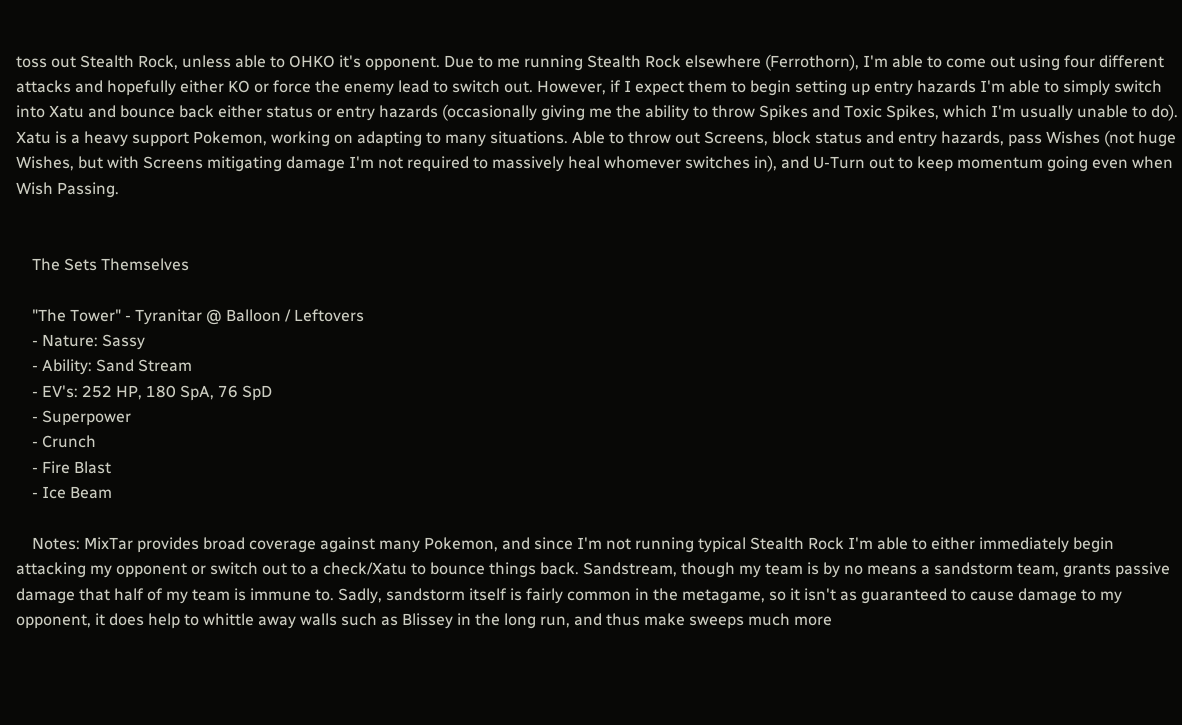toss out Stealth Rock, unless able to OHKO it's opponent. Due to me running Stealth Rock elsewhere (Ferrothorn), I'm able to come out using four different attacks and hopefully either KO or force the enemy lead to switch out. However, if I expect them to begin setting up entry hazards I'm able to simply switch into Xatu and bounce back either status or entry hazards (occasionally giving me the ability to throw Spikes and Toxic Spikes, which I'm usually unable to do). Xatu is a heavy support Pokemon, working on adapting to many situations. Able to throw out Screens, block status and entry hazards, pass Wishes (not huge Wishes, but with Screens mitigating damage I'm not required to massively heal whomever switches in), and U-Turn out to keep momentum going even when Wish Passing.


    The Sets Themselves

    "The Tower" - Tyranitar @ Balloon / Leftovers
    - Nature: Sassy
    - Ability: Sand Stream
    - EV's: 252 HP, 180 SpA, 76 SpD
    - Superpower
    - Crunch
    - Fire Blast
    - Ice Beam

    Notes: MixTar provides broad coverage against many Pokemon, and since I'm not running typical Stealth Rock I'm able to either immediately begin attacking my opponent or switch out to a check/Xatu to bounce things back. Sandstream, though my team is by no means a sandstorm team, grants passive damage that half of my team is immune to. Sadly, sandstorm itself is fairly common in the metagame, so it isn't as guaranteed to cause damage to my opponent, it does help to whittle away walls such as Blissey in the long run, and thus make sweeps much more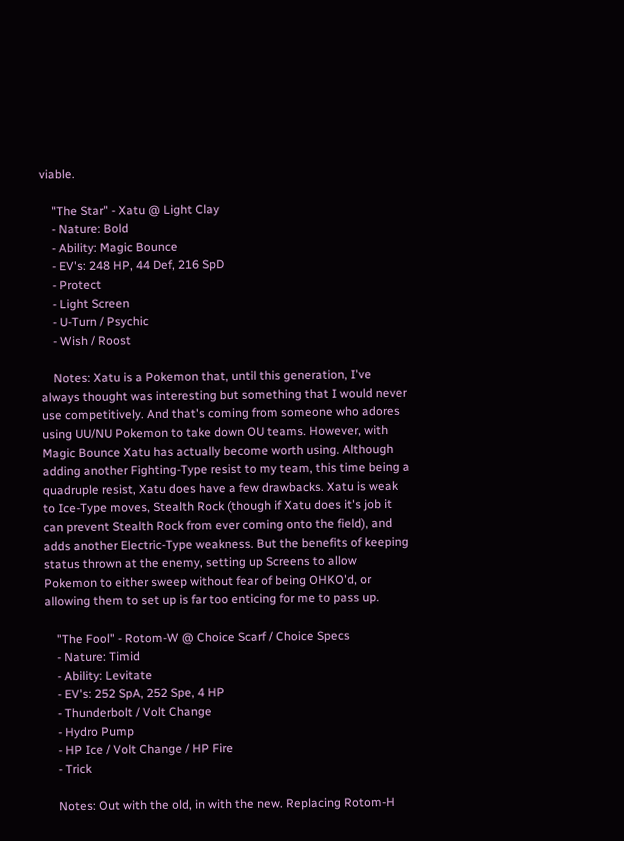viable.

    "The Star" - Xatu @ Light Clay
    - Nature: Bold
    - Ability: Magic Bounce
    - EV's: 248 HP, 44 Def, 216 SpD
    - Protect
    - Light Screen
    - U-Turn / Psychic
    - Wish / Roost

    Notes: Xatu is a Pokemon that, until this generation, I've always thought was interesting but something that I would never use competitively. And that's coming from someone who adores using UU/NU Pokemon to take down OU teams. However, with Magic Bounce Xatu has actually become worth using. Although adding another Fighting-Type resist to my team, this time being a quadruple resist, Xatu does have a few drawbacks. Xatu is weak to Ice-Type moves, Stealth Rock (though if Xatu does it's job it can prevent Stealth Rock from ever coming onto the field), and adds another Electric-Type weakness. But the benefits of keeping status thrown at the enemy, setting up Screens to allow Pokemon to either sweep without fear of being OHKO'd, or allowing them to set up is far too enticing for me to pass up.

    "The Fool" - Rotom-W @ Choice Scarf / Choice Specs
    - Nature: Timid
    - Ability: Levitate
    - EV's: 252 SpA, 252 Spe, 4 HP
    - Thunderbolt / Volt Change
    - Hydro Pump
    - HP Ice / Volt Change / HP Fire
    - Trick

    Notes: Out with the old, in with the new. Replacing Rotom-H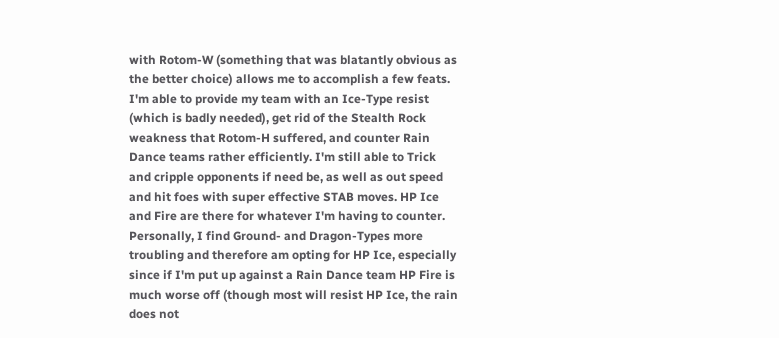with Rotom-W (something that was blatantly obvious as the better choice) allows me to accomplish a few feats. I'm able to provide my team with an Ice-Type resist (which is badly needed), get rid of the Stealth Rock weakness that Rotom-H suffered, and counter Rain Dance teams rather efficiently. I'm still able to Trick and cripple opponents if need be, as well as out speed and hit foes with super effective STAB moves. HP Ice and Fire are there for whatever I'm having to counter. Personally, I find Ground- and Dragon-Types more troubling and therefore am opting for HP Ice, especially since if I'm put up against a Rain Dance team HP Fire is much worse off (though most will resist HP Ice, the rain does not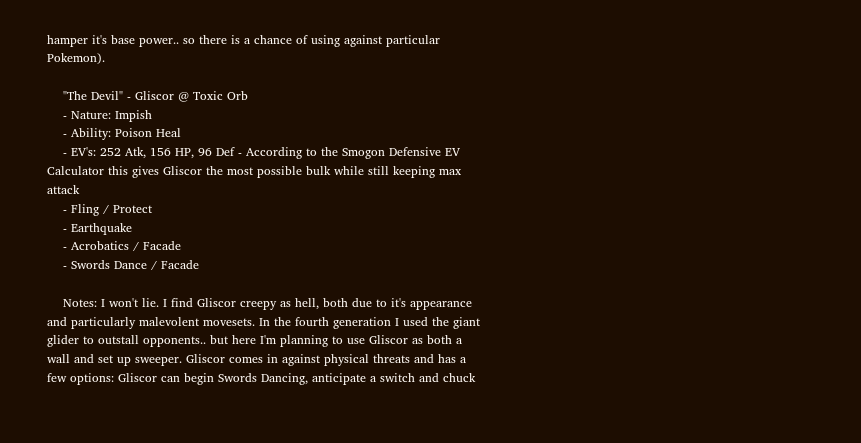hamper it's base power.. so there is a chance of using against particular Pokemon).

    "The Devil" - Gliscor @ Toxic Orb
    - Nature: Impish
    - Ability: Poison Heal
    - EV's: 252 Atk, 156 HP, 96 Def - According to the Smogon Defensive EV Calculator this gives Gliscor the most possible bulk while still keeping max attack
    - Fling / Protect
    - Earthquake
    - Acrobatics / Facade
    - Swords Dance / Facade

    Notes: I won't lie. I find Gliscor creepy as hell, both due to it's appearance and particularly malevolent movesets. In the fourth generation I used the giant glider to outstall opponents.. but here I'm planning to use Gliscor as both a wall and set up sweeper. Gliscor comes in against physical threats and has a few options: Gliscor can begin Swords Dancing, anticipate a switch and chuck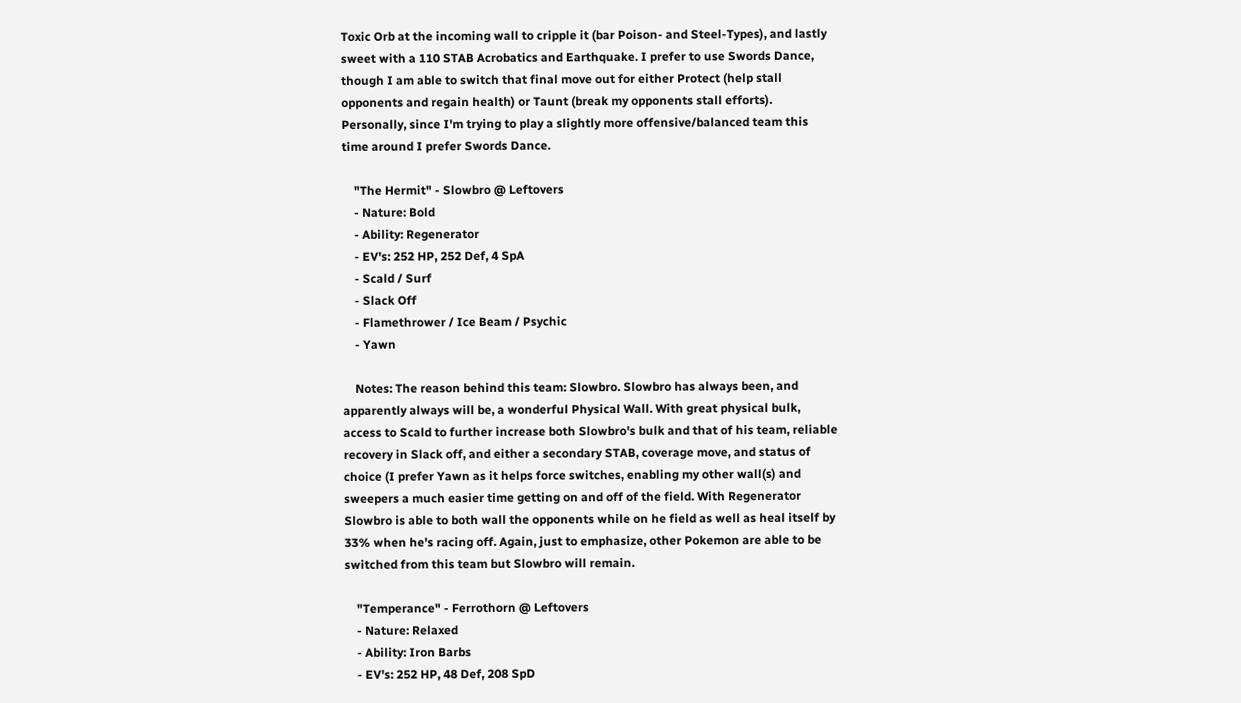Toxic Orb at the incoming wall to cripple it (bar Poison- and Steel-Types), and lastly sweet with a 110 STAB Acrobatics and Earthquake. I prefer to use Swords Dance, though I am able to switch that final move out for either Protect (help stall opponents and regain health) or Taunt (break my opponents stall efforts). Personally, since I'm trying to play a slightly more offensive/balanced team this time around I prefer Swords Dance.

    "The Hermit" - Slowbro @ Leftovers
    - Nature: Bold
    - Ability: Regenerator
    - EV's: 252 HP, 252 Def, 4 SpA
    - Scald / Surf
    - Slack Off
    - Flamethrower / Ice Beam / Psychic
    - Yawn

    Notes: The reason behind this team: Slowbro. Slowbro has always been, and apparently always will be, a wonderful Physical Wall. With great physical bulk, access to Scald to further increase both Slowbro's bulk and that of his team, reliable recovery in Slack off, and either a secondary STAB, coverage move, and status of choice (I prefer Yawn as it helps force switches, enabling my other wall(s) and sweepers a much easier time getting on and off of the field. With Regenerator Slowbro is able to both wall the opponents while on he field as well as heal itself by 33% when he's racing off. Again, just to emphasize, other Pokemon are able to be switched from this team but Slowbro will remain.

    "Temperance" - Ferrothorn @ Leftovers
    - Nature: Relaxed
    - Ability: Iron Barbs
    - EV's: 252 HP, 48 Def, 208 SpD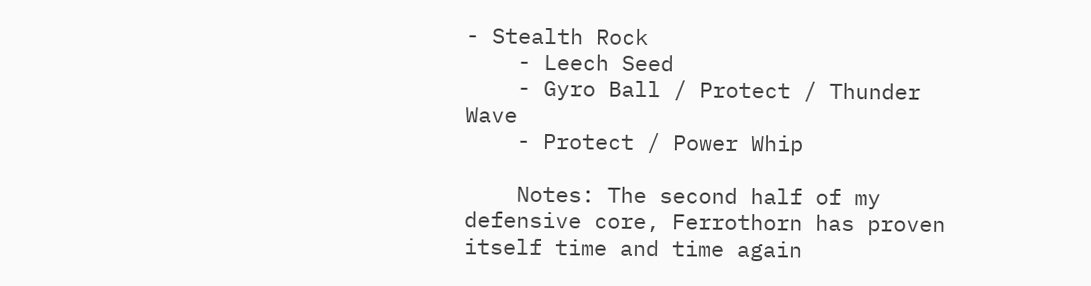- Stealth Rock
    - Leech Seed
    - Gyro Ball / Protect / Thunder Wave
    - Protect / Power Whip

    Notes: The second half of my defensive core, Ferrothorn has proven itself time and time again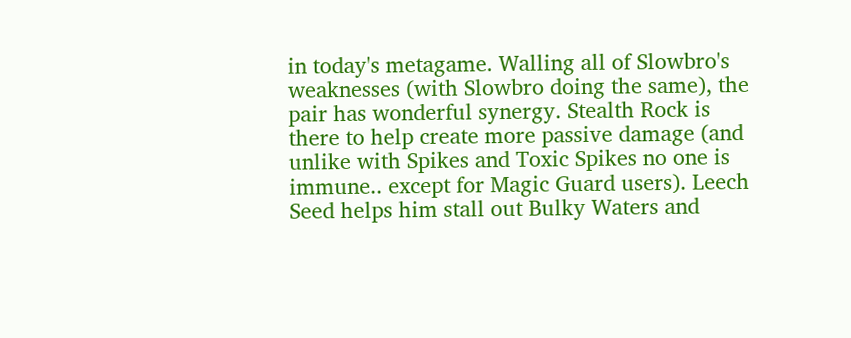in today's metagame. Walling all of Slowbro's weaknesses (with Slowbro doing the same), the pair has wonderful synergy. Stealth Rock is there to help create more passive damage (and unlike with Spikes and Toxic Spikes no one is immune.. except for Magic Guard users). Leech Seed helps him stall out Bulky Waters and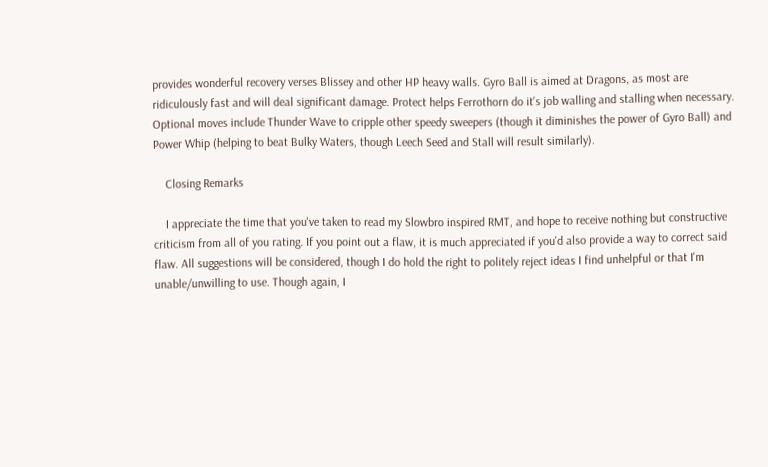provides wonderful recovery verses Blissey and other HP heavy walls. Gyro Ball is aimed at Dragons, as most are ridiculously fast and will deal significant damage. Protect helps Ferrothorn do it's job walling and stalling when necessary. Optional moves include Thunder Wave to cripple other speedy sweepers (though it diminishes the power of Gyro Ball) and Power Whip (helping to beat Bulky Waters, though Leech Seed and Stall will result similarly).

    Closing Remarks

    I appreciate the time that you've taken to read my Slowbro inspired RMT, and hope to receive nothing but constructive criticism from all of you rating. If you point out a flaw, it is much appreciated if you'd also provide a way to correct said flaw. All suggestions will be considered, though I do hold the right to politely reject ideas I find unhelpful or that I'm unable/unwilling to use. Though again, I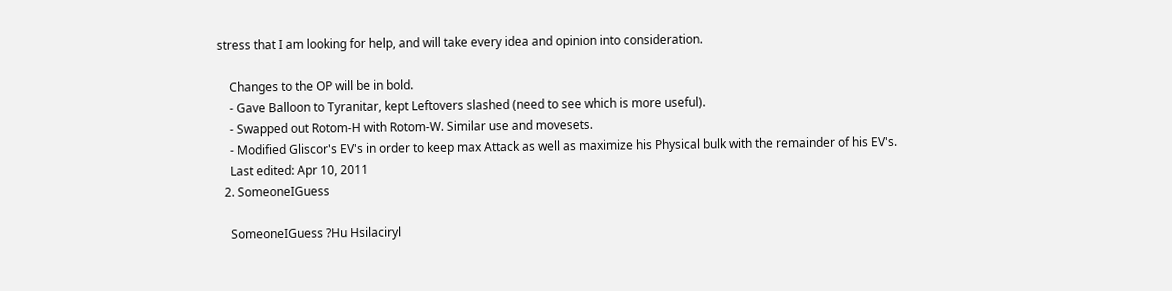stress that I am looking for help, and will take every idea and opinion into consideration.

    Changes to the OP will be in bold.
    - Gave Balloon to Tyranitar, kept Leftovers slashed (need to see which is more useful).
    - Swapped out Rotom-H with Rotom-W. Similar use and movesets.
    - Modified Gliscor's EV's in order to keep max Attack as well as maximize his Physical bulk with the remainder of his EV's.
    Last edited: Apr 10, 2011
  2. SomeoneIGuess

    SomeoneIGuess ?Hu Hsilaciryl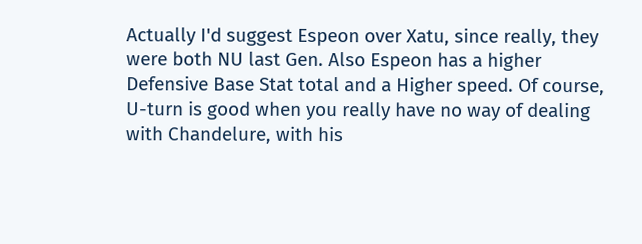Actually I'd suggest Espeon over Xatu, since really, they were both NU last Gen. Also Espeon has a higher Defensive Base Stat total and a Higher speed. Of course, U-turn is good when you really have no way of dealing with Chandelure, with his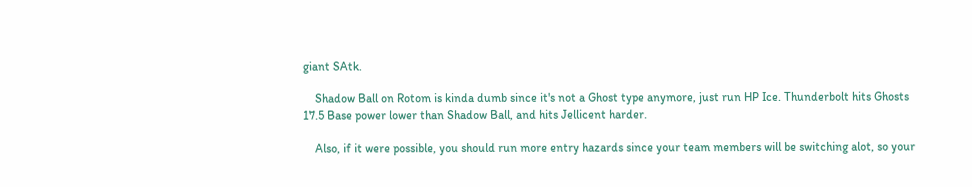giant SAtk.

    Shadow Ball on Rotom is kinda dumb since it's not a Ghost type anymore, just run HP Ice. Thunderbolt hits Ghosts 17.5 Base power lower than Shadow Ball, and hits Jellicent harder.

    Also, if it were possible, you should run more entry hazards since your team members will be switching alot, so your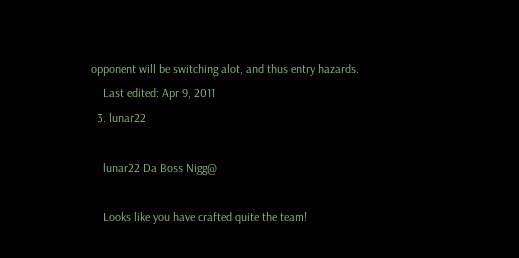opponent will be switching alot, and thus entry hazards.
    Last edited: Apr 9, 2011
  3. lunar22

    lunar22 Da Boss Nigg@

    Looks like you have crafted quite the team!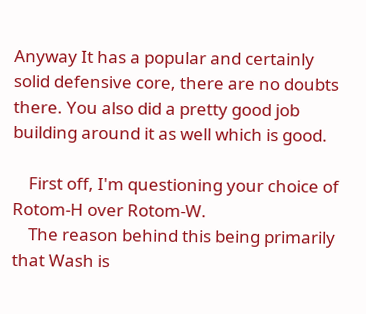Anyway It has a popular and certainly solid defensive core, there are no doubts there. You also did a pretty good job building around it as well which is good.

    First off, I'm questioning your choice of Rotom-H over Rotom-W.
    The reason behind this being primarily that Wash is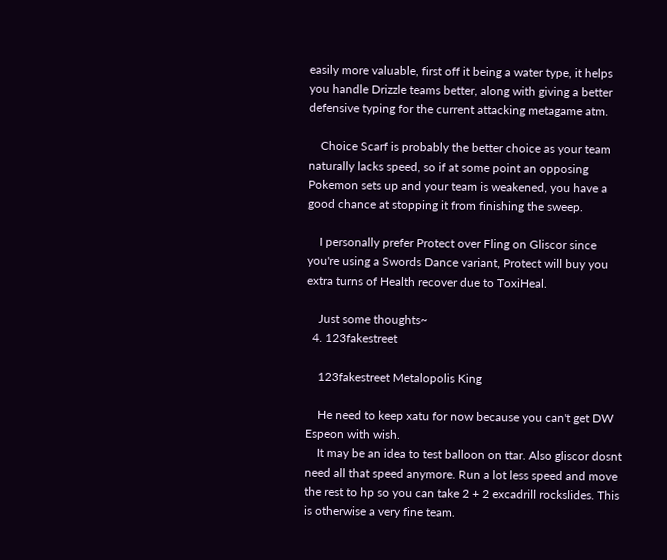easily more valuable, first off it being a water type, it helps you handle Drizzle teams better, along with giving a better defensive typing for the current attacking metagame atm.

    Choice Scarf is probably the better choice as your team naturally lacks speed, so if at some point an opposing Pokemon sets up and your team is weakened, you have a good chance at stopping it from finishing the sweep.

    I personally prefer Protect over Fling on Gliscor since you're using a Swords Dance variant, Protect will buy you extra turns of Health recover due to ToxiHeal.

    Just some thoughts~
  4. 123fakestreet

    123fakestreet Metalopolis King

    He need to keep xatu for now because you can't get DW Espeon with wish.
    It may be an idea to test balloon on ttar. Also gliscor dosnt need all that speed anymore. Run a lot less speed and move the rest to hp so you can take 2 + 2 excadrill rockslides. This is otherwise a very fine team.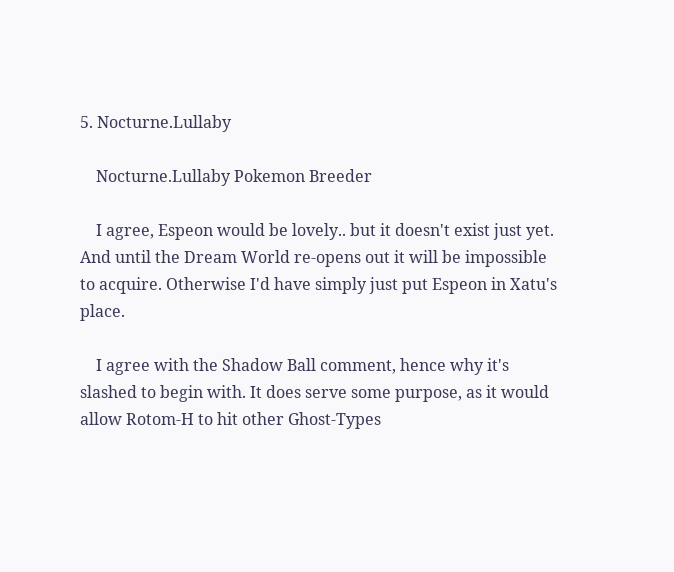5. Nocturne.Lullaby

    Nocturne.Lullaby Pokemon Breeder

    I agree, Espeon would be lovely.. but it doesn't exist just yet. And until the Dream World re-opens out it will be impossible to acquire. Otherwise I'd have simply just put Espeon in Xatu's place.

    I agree with the Shadow Ball comment, hence why it's slashed to begin with. It does serve some purpose, as it would allow Rotom-H to hit other Ghost-Types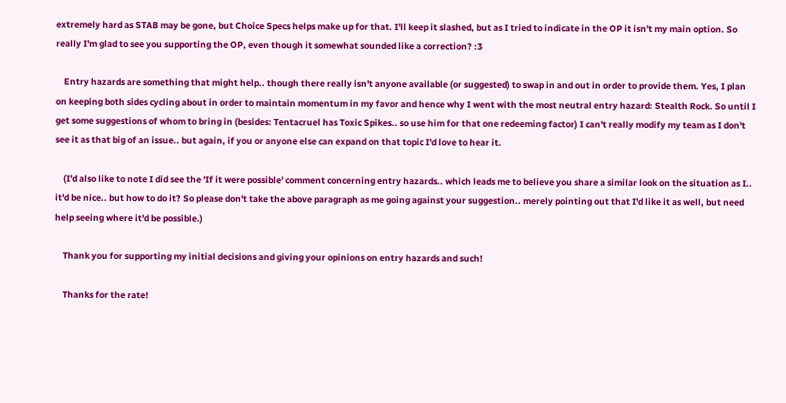extremely hard as STAB may be gone, but Choice Specs helps make up for that. I'll keep it slashed, but as I tried to indicate in the OP it isn't my main option. So really I'm glad to see you supporting the OP, even though it somewhat sounded like a correction? :3

    Entry hazards are something that might help.. though there really isn't anyone available (or suggested) to swap in and out in order to provide them. Yes, I plan on keeping both sides cycling about in order to maintain momentum in my favor and hence why I went with the most neutral entry hazard: Stealth Rock. So until I get some suggestions of whom to bring in (besides: Tentacruel has Toxic Spikes.. so use him for that one redeeming factor) I can't really modify my team as I don't see it as that big of an issue.. but again, if you or anyone else can expand on that topic I'd love to hear it.

    (I'd also like to note I did see the 'If it were possible' comment concerning entry hazards.. which leads me to believe you share a similar look on the situation as I.. it'd be nice.. but how to do it? So please don't take the above paragraph as me going against your suggestion.. merely pointing out that I'd like it as well, but need help seeing where it'd be possible.)

    Thank you for supporting my initial decisions and giving your opinions on entry hazards and such!

    Thanks for the rate!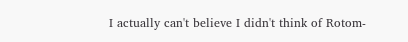I actually can't believe I didn't think of Rotom-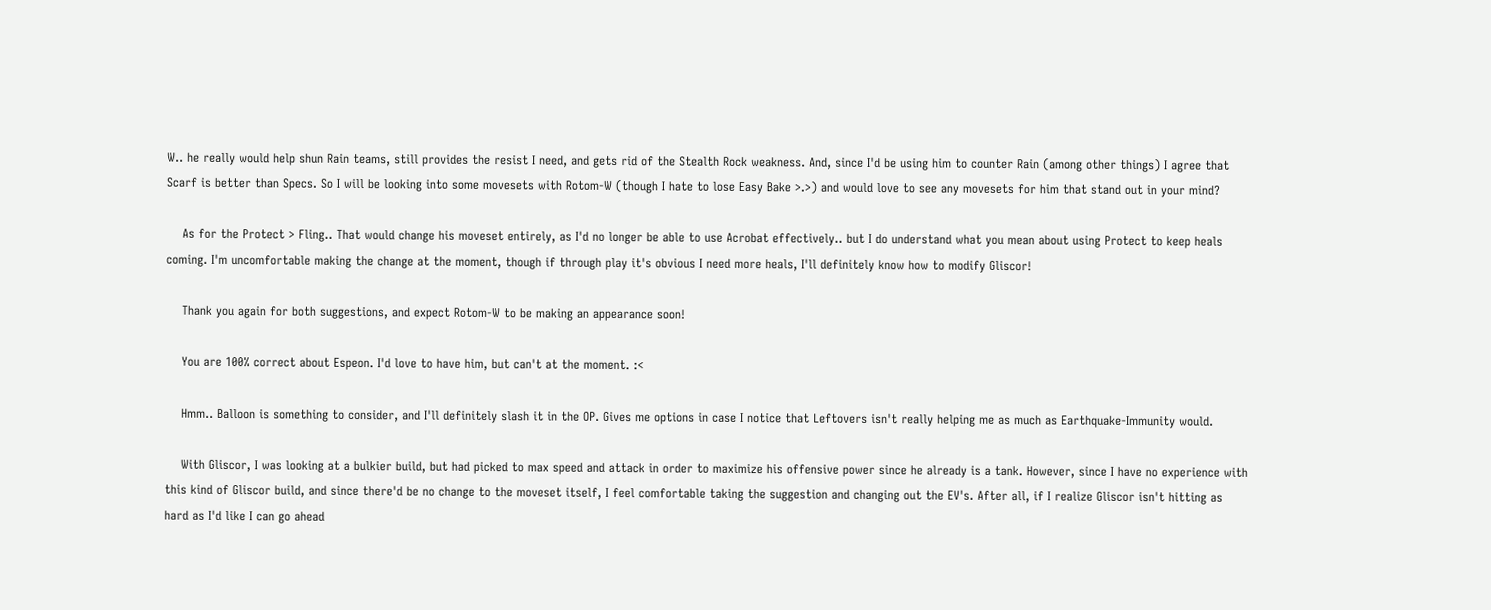W.. he really would help shun Rain teams, still provides the resist I need, and gets rid of the Stealth Rock weakness. And, since I'd be using him to counter Rain (among other things) I agree that Scarf is better than Specs. So I will be looking into some movesets with Rotom-W (though I hate to lose Easy Bake >.>) and would love to see any movesets for him that stand out in your mind?

    As for the Protect > Fling.. That would change his moveset entirely, as I'd no longer be able to use Acrobat effectively.. but I do understand what you mean about using Protect to keep heals coming. I'm uncomfortable making the change at the moment, though if through play it's obvious I need more heals, I'll definitely know how to modify Gliscor!

    Thank you again for both suggestions, and expect Rotom-W to be making an appearance soon!

    You are 100% correct about Espeon. I'd love to have him, but can't at the moment. :<

    Hmm.. Balloon is something to consider, and I'll definitely slash it in the OP. Gives me options in case I notice that Leftovers isn't really helping me as much as Earthquake-Immunity would.

    With Gliscor, I was looking at a bulkier build, but had picked to max speed and attack in order to maximize his offensive power since he already is a tank. However, since I have no experience with this kind of Gliscor build, and since there'd be no change to the moveset itself, I feel comfortable taking the suggestion and changing out the EV's. After all, if I realize Gliscor isn't hitting as hard as I'd like I can go ahead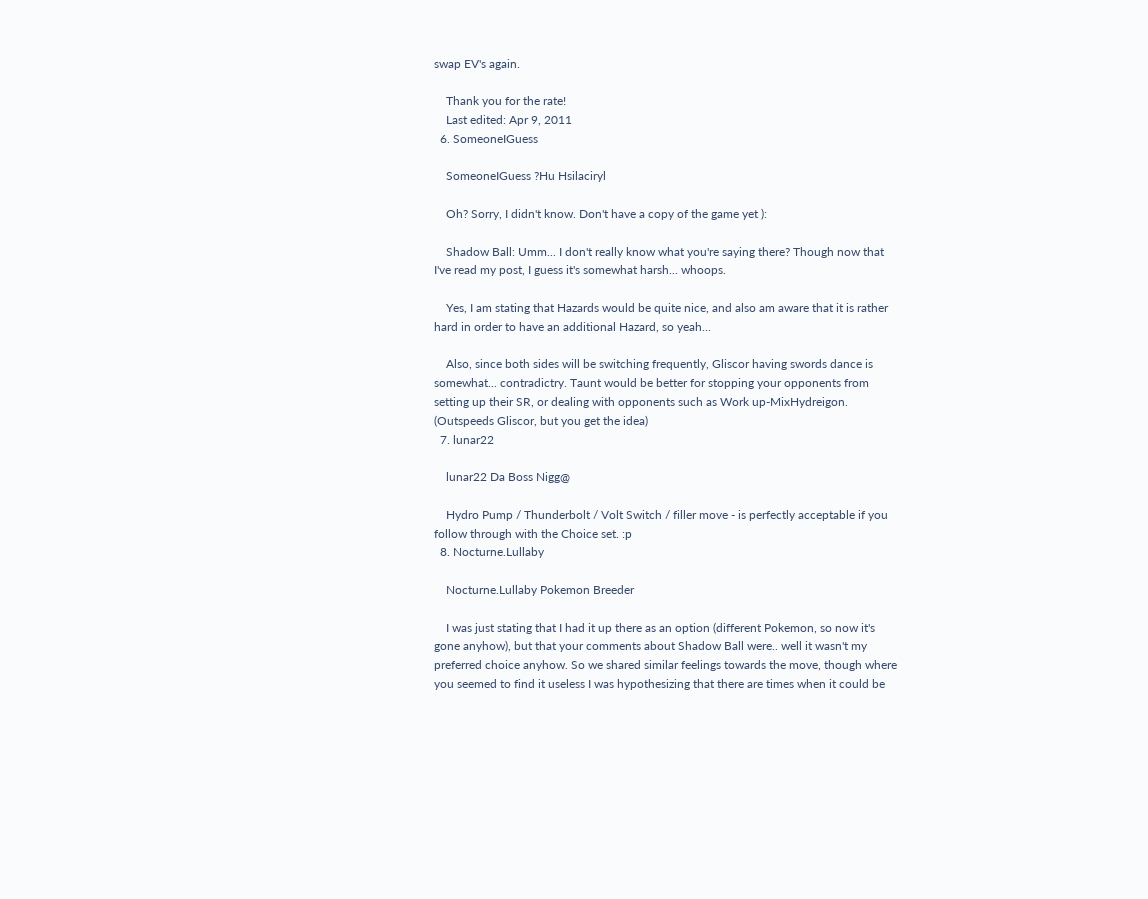swap EV's again.

    Thank you for the rate!
    Last edited: Apr 9, 2011
  6. SomeoneIGuess

    SomeoneIGuess ?Hu Hsilaciryl

    Oh? Sorry, I didn't know. Don't have a copy of the game yet ):

    Shadow Ball: Umm... I don't really know what you're saying there? Though now that I've read my post, I guess it's somewhat harsh... whoops.

    Yes, I am stating that Hazards would be quite nice, and also am aware that it is rather hard in order to have an additional Hazard, so yeah...

    Also, since both sides will be switching frequently, Gliscor having swords dance is somewhat... contradictry. Taunt would be better for stopping your opponents from setting up their SR, or dealing with opponents such as Work up-MixHydreigon. (Outspeeds Gliscor, but you get the idea)
  7. lunar22

    lunar22 Da Boss Nigg@

    Hydro Pump / Thunderbolt / Volt Switch / filler move - is perfectly acceptable if you follow through with the Choice set. :p
  8. Nocturne.Lullaby

    Nocturne.Lullaby Pokemon Breeder

    I was just stating that I had it up there as an option (different Pokemon, so now it's gone anyhow), but that your comments about Shadow Ball were.. well it wasn't my preferred choice anyhow. So we shared similar feelings towards the move, though where you seemed to find it useless I was hypothesizing that there are times when it could be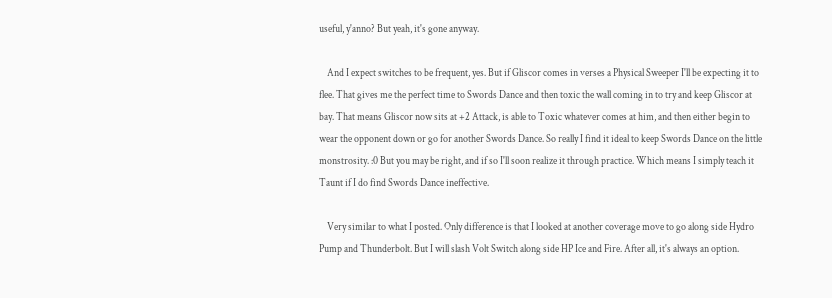useful, y'anno? But yeah, it's gone anyway.

    And I expect switches to be frequent, yes. But if Gliscor comes in verses a Physical Sweeper I'll be expecting it to flee. That gives me the perfect time to Swords Dance and then toxic the wall coming in to try and keep Gliscor at bay. That means Gliscor now sits at +2 Attack, is able to Toxic whatever comes at him, and then either begin to wear the opponent down or go for another Swords Dance. So really I find it ideal to keep Swords Dance on the little monstrosity. :0 But you may be right, and if so I'll soon realize it through practice. Which means I simply teach it Taunt if I do find Swords Dance ineffective.

    Very similar to what I posted. Only difference is that I looked at another coverage move to go along side Hydro Pump and Thunderbolt. But I will slash Volt Switch along side HP Ice and Fire. After all, it's always an option.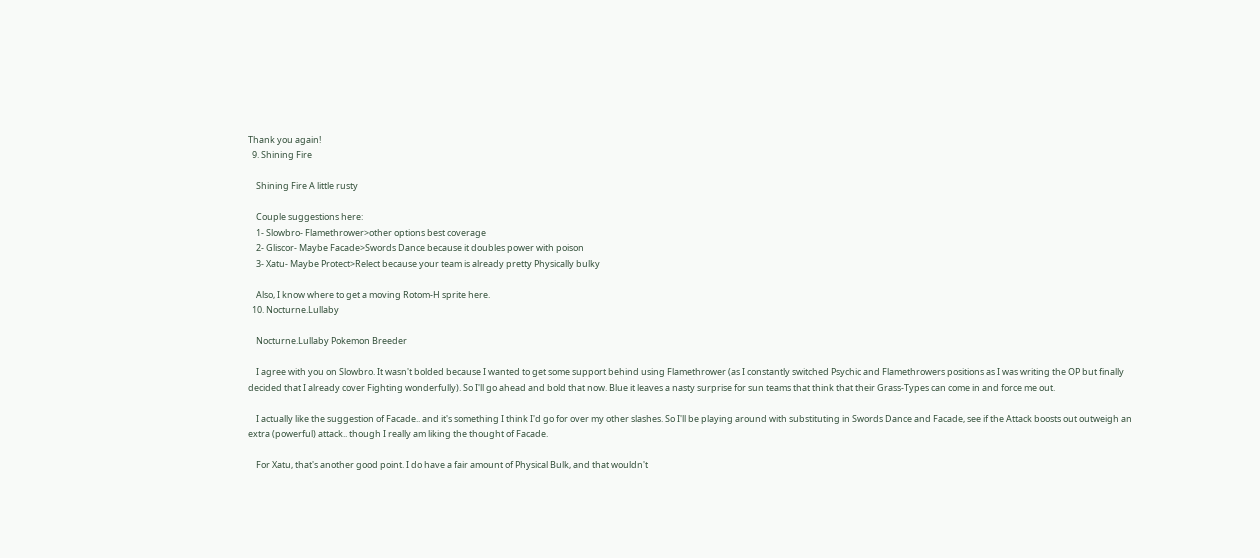Thank you again!
  9. Shining Fire

    Shining Fire A little rusty

    Couple suggestions here:
    1- Slowbro- Flamethrower>other options best coverage
    2- Gliscor- Maybe Facade>Swords Dance because it doubles power with poison
    3- Xatu- Maybe Protect>Relect because your team is already pretty Physically bulky

    Also, I know where to get a moving Rotom-H sprite here.
  10. Nocturne.Lullaby

    Nocturne.Lullaby Pokemon Breeder

    I agree with you on Slowbro. It wasn't bolded because I wanted to get some support behind using Flamethrower (as I constantly switched Psychic and Flamethrowers positions as I was writing the OP but finally decided that I already cover Fighting wonderfully). So I'll go ahead and bold that now. Blue it leaves a nasty surprise for sun teams that think that their Grass-Types can come in and force me out.

    I actually like the suggestion of Facade.. and it's something I think I'd go for over my other slashes. So I'll be playing around with substituting in Swords Dance and Facade, see if the Attack boosts out outweigh an extra (powerful) attack.. though I really am liking the thought of Facade.

    For Xatu, that's another good point. I do have a fair amount of Physical Bulk, and that wouldn't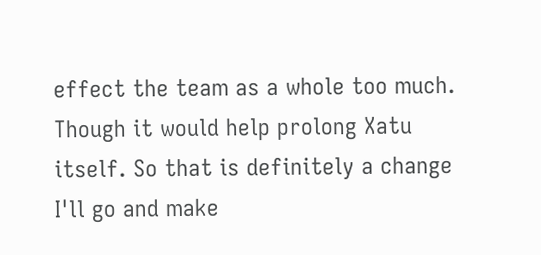effect the team as a whole too much. Though it would help prolong Xatu itself. So that is definitely a change I'll go and make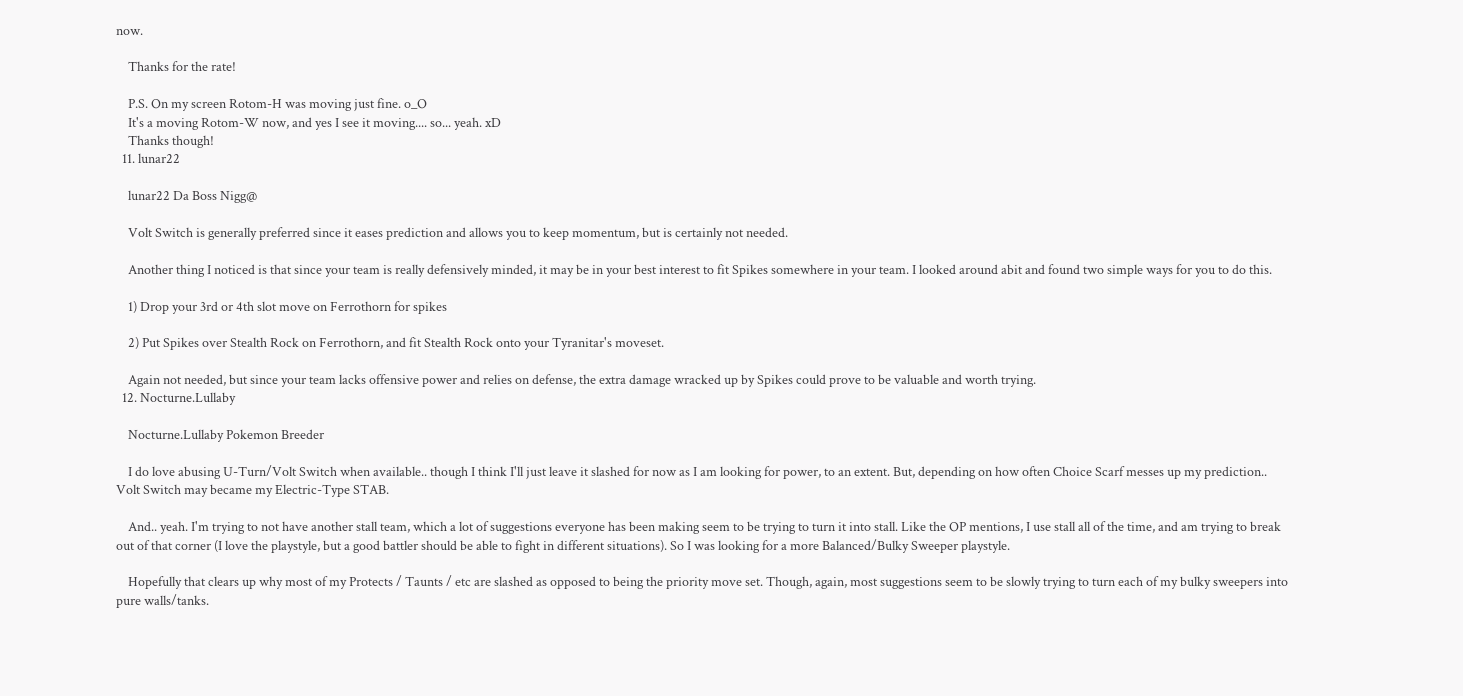now.

    Thanks for the rate!

    P.S. On my screen Rotom-H was moving just fine. o_O
    It's a moving Rotom-W now, and yes I see it moving.... so... yeah. xD
    Thanks though!
  11. lunar22

    lunar22 Da Boss Nigg@

    Volt Switch is generally preferred since it eases prediction and allows you to keep momentum, but is certainly not needed.

    Another thing I noticed is that since your team is really defensively minded, it may be in your best interest to fit Spikes somewhere in your team. I looked around abit and found two simple ways for you to do this.

    1) Drop your 3rd or 4th slot move on Ferrothorn for spikes

    2) Put Spikes over Stealth Rock on Ferrothorn, and fit Stealth Rock onto your Tyranitar's moveset.

    Again not needed, but since your team lacks offensive power and relies on defense, the extra damage wracked up by Spikes could prove to be valuable and worth trying.
  12. Nocturne.Lullaby

    Nocturne.Lullaby Pokemon Breeder

    I do love abusing U-Turn/Volt Switch when available.. though I think I'll just leave it slashed for now as I am looking for power, to an extent. But, depending on how often Choice Scarf messes up my prediction.. Volt Switch may became my Electric-Type STAB.

    And.. yeah. I'm trying to not have another stall team, which a lot of suggestions everyone has been making seem to be trying to turn it into stall. Like the OP mentions, I use stall all of the time, and am trying to break out of that corner (I love the playstyle, but a good battler should be able to fight in different situations). So I was looking for a more Balanced/Bulky Sweeper playstyle.

    Hopefully that clears up why most of my Protects / Taunts / etc are slashed as opposed to being the priority move set. Though, again, most suggestions seem to be slowly trying to turn each of my bulky sweepers into pure walls/tanks.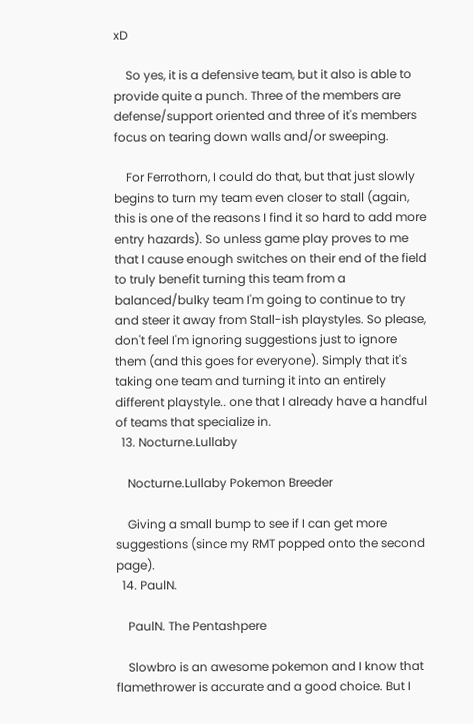xD

    So yes, it is a defensive team, but it also is able to provide quite a punch. Three of the members are defense/support oriented and three of it's members focus on tearing down walls and/or sweeping.

    For Ferrothorn, I could do that, but that just slowly begins to turn my team even closer to stall (again, this is one of the reasons I find it so hard to add more entry hazards). So unless game play proves to me that I cause enough switches on their end of the field to truly benefit turning this team from a balanced/bulky team I'm going to continue to try and steer it away from Stall-ish playstyles. So please, don't feel I'm ignoring suggestions just to ignore them (and this goes for everyone). Simply that it's taking one team and turning it into an entirely different playstyle.. one that I already have a handful of teams that specialize in.
  13. Nocturne.Lullaby

    Nocturne.Lullaby Pokemon Breeder

    Giving a small bump to see if I can get more suggestions (since my RMT popped onto the second page).
  14. PaulN.

    PaulN. The Pentashpere

    Slowbro is an awesome pokemon and I know that flamethrower is accurate and a good choice. But I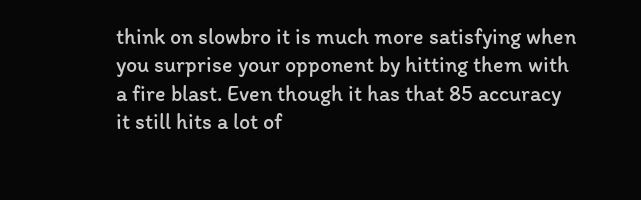think on slowbro it is much more satisfying when you surprise your opponent by hitting them with a fire blast. Even though it has that 85 accuracy it still hits a lot of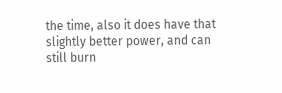the time, also it does have that slightly better power, and can still burn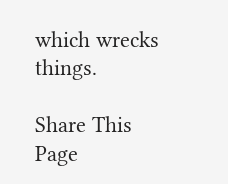which wrecks things.

Share This Page